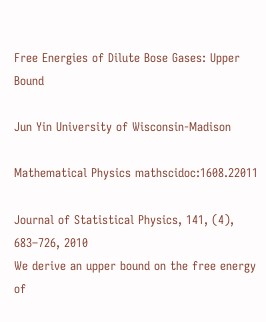Free Energies of Dilute Bose Gases: Upper Bound

Jun Yin University of Wisconsin-Madison

Mathematical Physics mathscidoc:1608.22011

Journal of Statistical Physics, 141, (4), 683–726, 2010
We derive an upper bound on the free energy of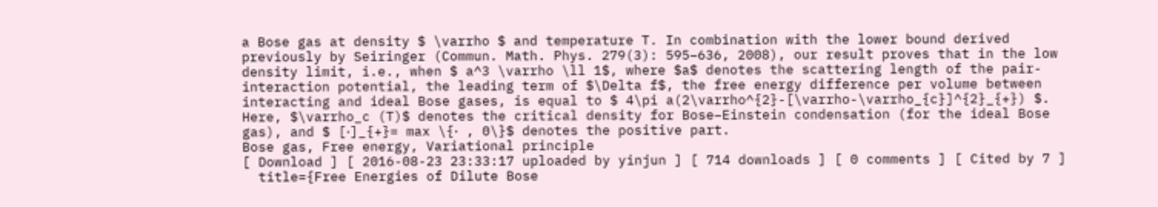a Bose gas at density $ \varrho $ and temperature T. In combination with the lower bound derived previously by Seiringer (Commun. Math. Phys. 279(3): 595–636, 2008), our result proves that in the low density limit, i.e., when $ a^3 \varrho \ll 1$, where $a$ denotes the scattering length of the pair-interaction potential, the leading term of $\Delta f$, the free energy difference per volume between interacting and ideal Bose gases, is equal to $ 4\pi a(2\varrho^{2}-[\varrho-\varrho_{c}]^{2}_{+}) $. Here, $\varrho_c (T)$ denotes the critical density for Bose–Einstein condensation (for the ideal Bose gas), and $ [⋅]_{+}= max \{⋅ , 0\}$ denotes the positive part.
Bose gas, Free energy, Variational principle
[ Download ] [ 2016-08-23 23:33:17 uploaded by yinjun ] [ 714 downloads ] [ 0 comments ] [ Cited by 7 ]
  title={Free Energies of Dilute Bose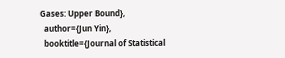Gases: Upper Bound},
  author={Jun Yin},
  booktitle={Journal of Statistical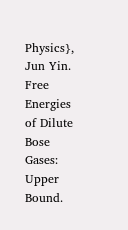Physics},
Jun Yin. Free Energies of Dilute Bose Gases: Upper Bound.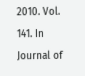2010. Vol. 141. In Journal of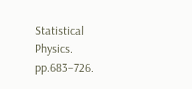Statistical Physics. pp.683–726.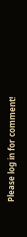Please log in for comment!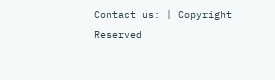Contact us: | Copyright Reserved